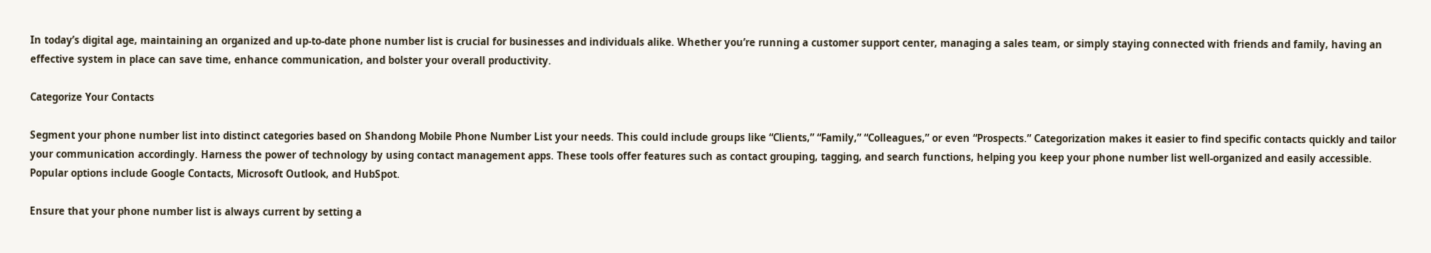In today’s digital age, maintaining an organized and up-to-date phone number list is crucial for businesses and individuals alike. Whether you’re running a customer support center, managing a sales team, or simply staying connected with friends and family, having an effective system in place can save time, enhance communication, and bolster your overall productivity.

Categorize Your Contacts

Segment your phone number list into distinct categories based on Shandong Mobile Phone Number List your needs. This could include groups like “Clients,” “Family,” “Colleagues,” or even “Prospects.” Categorization makes it easier to find specific contacts quickly and tailor your communication accordingly. Harness the power of technology by using contact management apps. These tools offer features such as contact grouping, tagging, and search functions, helping you keep your phone number list well-organized and easily accessible. Popular options include Google Contacts, Microsoft Outlook, and HubSpot.

Ensure that your phone number list is always current by setting a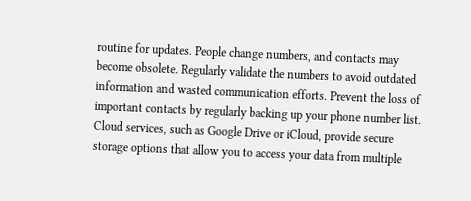routine for updates. People change numbers, and contacts may become obsolete. Regularly validate the numbers to avoid outdated information and wasted communication efforts. Prevent the loss of important contacts by regularly backing up your phone number list. Cloud services, such as Google Drive or iCloud, provide secure storage options that allow you to access your data from multiple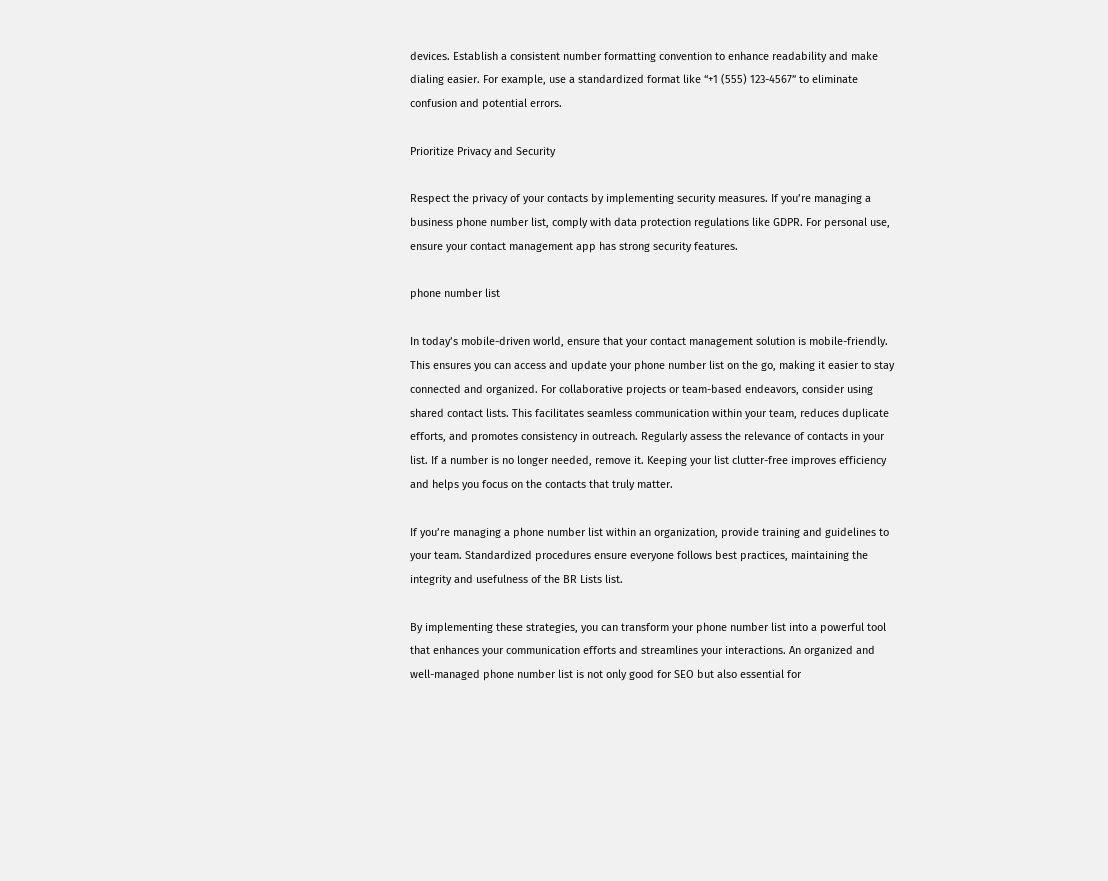devices. Establish a consistent number formatting convention to enhance readability and make dialing easier. For example, use a standardized format like “+1 (555) 123-4567” to eliminate confusion and potential errors.

Prioritize Privacy and Security

Respect the privacy of your contacts by implementing security measures. If you’re managing a business phone number list, comply with data protection regulations like GDPR. For personal use, ensure your contact management app has strong security features.

phone number list

In today’s mobile-driven world, ensure that your contact management solution is mobile-friendly. This ensures you can access and update your phone number list on the go, making it easier to stay connected and organized. For collaborative projects or team-based endeavors, consider using shared contact lists. This facilitates seamless communication within your team, reduces duplicate efforts, and promotes consistency in outreach. Regularly assess the relevance of contacts in your list. If a number is no longer needed, remove it. Keeping your list clutter-free improves efficiency and helps you focus on the contacts that truly matter.

If you’re managing a phone number list within an organization, provide training and guidelines to your team. Standardized procedures ensure everyone follows best practices, maintaining the integrity and usefulness of the BR Lists list.

By implementing these strategies, you can transform your phone number list into a powerful tool that enhances your communication efforts and streamlines your interactions. An organized and well-managed phone number list is not only good for SEO but also essential for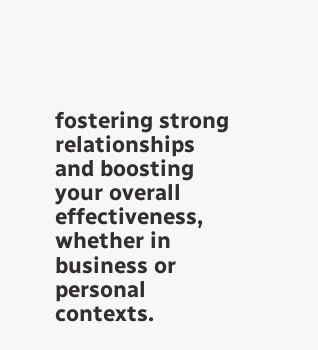fostering strong relationships and boosting your overall effectiveness, whether in business or personal contexts.